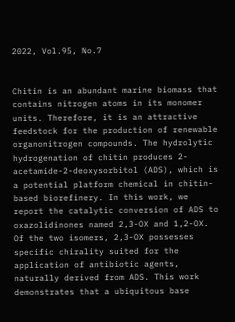2022, Vol.95, No.7


Chitin is an abundant marine biomass that contains nitrogen atoms in its monomer units. Therefore, it is an attractive feedstock for the production of renewable organonitrogen compounds. The hydrolytic hydrogenation of chitin produces 2-acetamide-2-deoxysorbitol (ADS), which is a potential platform chemical in chitin-based biorefinery. In this work, we report the catalytic conversion of ADS to oxazolidinones named 2,3-OX and 1,2-OX. Of the two isomers, 2,3-OX possesses specific chirality suited for the application of antibiotic agents, naturally derived from ADS. This work demonstrates that a ubiquitous base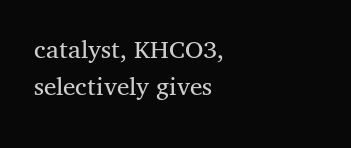catalyst, KHCO3, selectively gives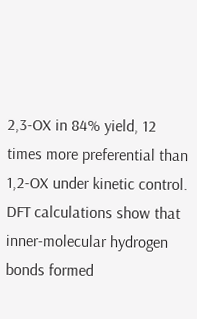2,3-OX in 84% yield, 12 times more preferential than 1,2-OX under kinetic control. DFT calculations show that inner-molecular hydrogen bonds formed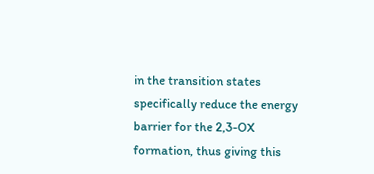in the transition states specifically reduce the energy barrier for the 2,3-OX formation, thus giving this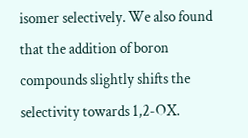isomer selectively. We also found that the addition of boron compounds slightly shifts the selectivity towards 1,2-OX.